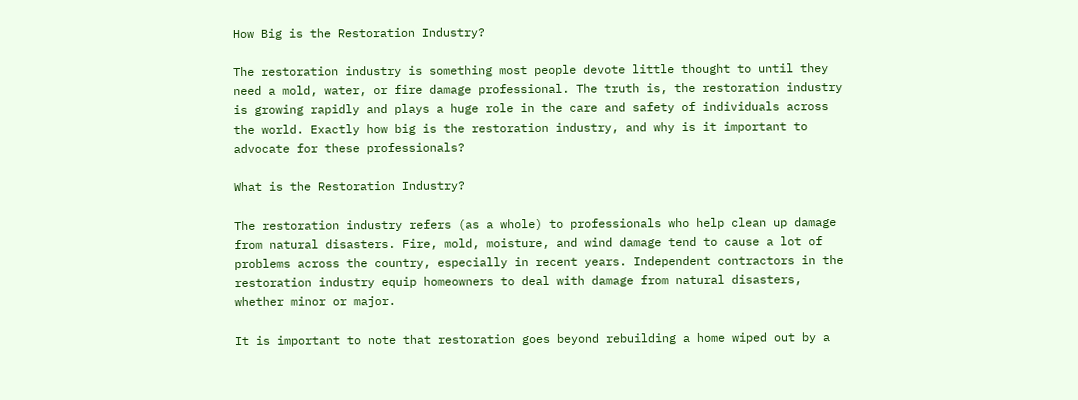How Big is the Restoration Industry?

The restoration industry is something most people devote little thought to until they need a mold, water, or fire damage professional. The truth is, the restoration industry is growing rapidly and plays a huge role in the care and safety of individuals across the world. Exactly how big is the restoration industry, and why is it important to advocate for these professionals?

What is the Restoration Industry?

The restoration industry refers (as a whole) to professionals who help clean up damage from natural disasters. Fire, mold, moisture, and wind damage tend to cause a lot of problems across the country, especially in recent years. Independent contractors in the restoration industry equip homeowners to deal with damage from natural disasters, whether minor or major.

It is important to note that restoration goes beyond rebuilding a home wiped out by a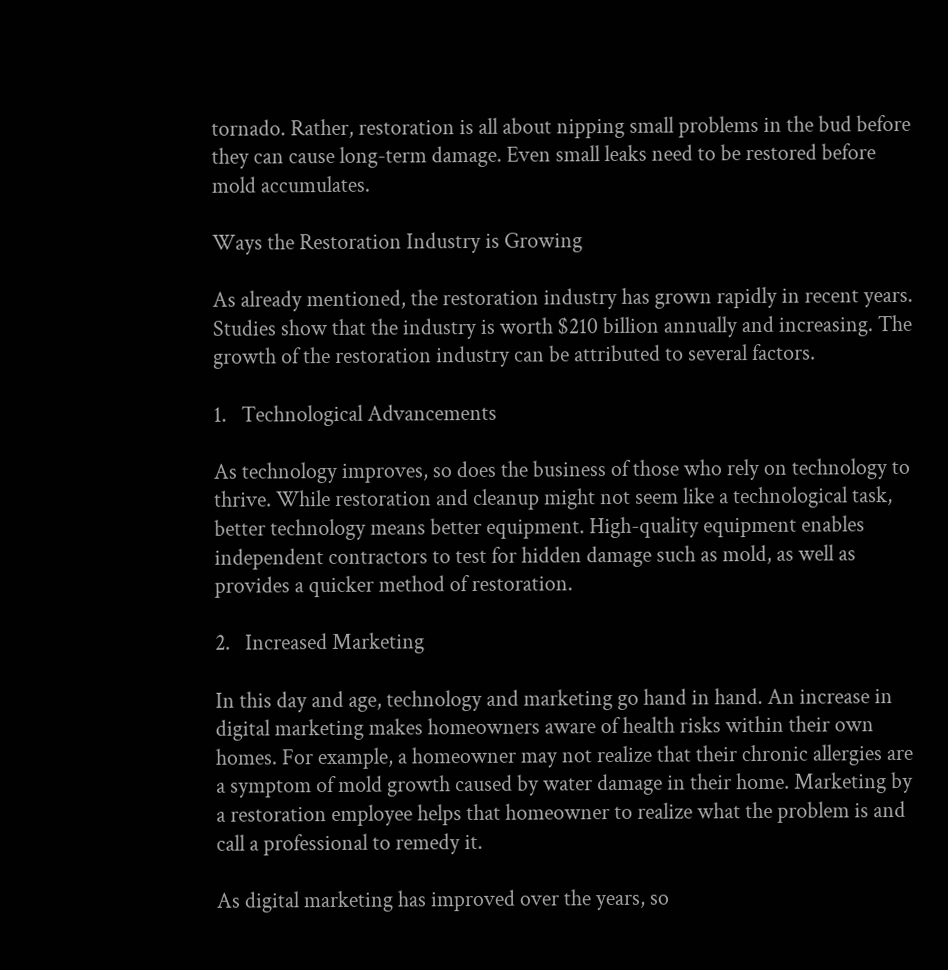tornado. Rather, restoration is all about nipping small problems in the bud before they can cause long-term damage. Even small leaks need to be restored before mold accumulates.

Ways the Restoration Industry is Growing

As already mentioned, the restoration industry has grown rapidly in recent years. Studies show that the industry is worth $210 billion annually and increasing. The growth of the restoration industry can be attributed to several factors.

1.   Technological Advancements

As technology improves, so does the business of those who rely on technology to thrive. While restoration and cleanup might not seem like a technological task, better technology means better equipment. High-quality equipment enables independent contractors to test for hidden damage such as mold, as well as provides a quicker method of restoration.

2.   Increased Marketing

In this day and age, technology and marketing go hand in hand. An increase in digital marketing makes homeowners aware of health risks within their own homes. For example, a homeowner may not realize that their chronic allergies are a symptom of mold growth caused by water damage in their home. Marketing by a restoration employee helps that homeowner to realize what the problem is and call a professional to remedy it.

As digital marketing has improved over the years, so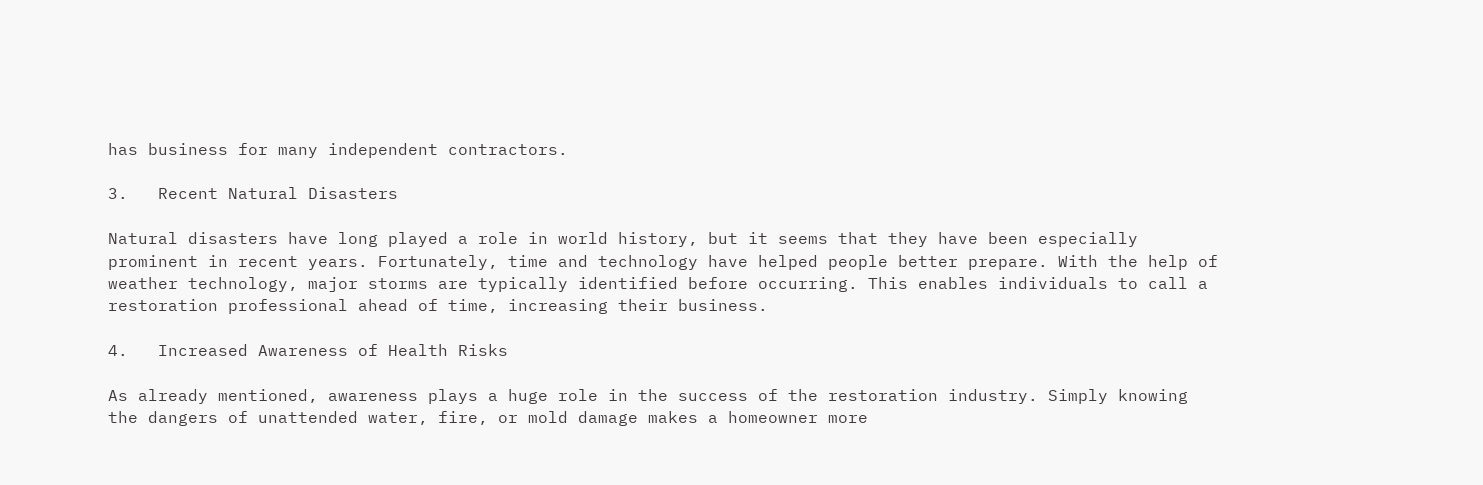has business for many independent contractors.

3.   Recent Natural Disasters

Natural disasters have long played a role in world history, but it seems that they have been especially prominent in recent years. Fortunately, time and technology have helped people better prepare. With the help of weather technology, major storms are typically identified before occurring. This enables individuals to call a restoration professional ahead of time, increasing their business.

4.   Increased Awareness of Health Risks

As already mentioned, awareness plays a huge role in the success of the restoration industry. Simply knowing the dangers of unattended water, fire, or mold damage makes a homeowner more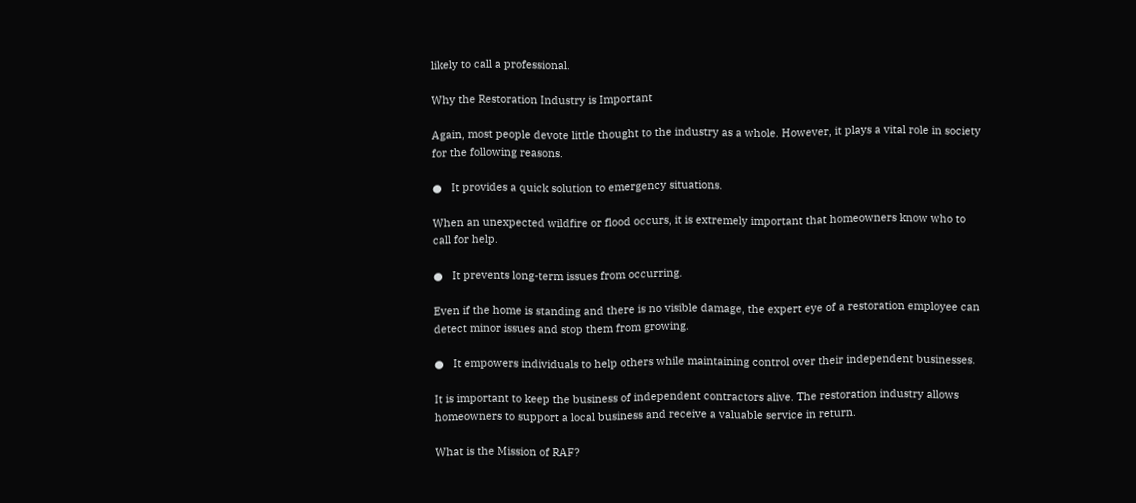likely to call a professional.

Why the Restoration Industry is Important

Again, most people devote little thought to the industry as a whole. However, it plays a vital role in society for the following reasons.

●   It provides a quick solution to emergency situations.

When an unexpected wildfire or flood occurs, it is extremely important that homeowners know who to call for help.

●   It prevents long-term issues from occurring.

Even if the home is standing and there is no visible damage, the expert eye of a restoration employee can detect minor issues and stop them from growing.

●   It empowers individuals to help others while maintaining control over their independent businesses.

It is important to keep the business of independent contractors alive. The restoration industry allows homeowners to support a local business and receive a valuable service in return.

What is the Mission of RAF?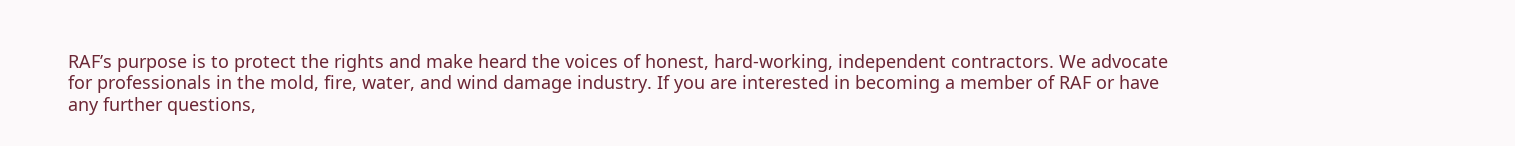RAF’s purpose is to protect the rights and make heard the voices of honest, hard-working, independent contractors. We advocate for professionals in the mold, fire, water, and wind damage industry. If you are interested in becoming a member of RAF or have any further questions,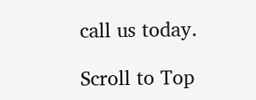call us today.

Scroll to Top